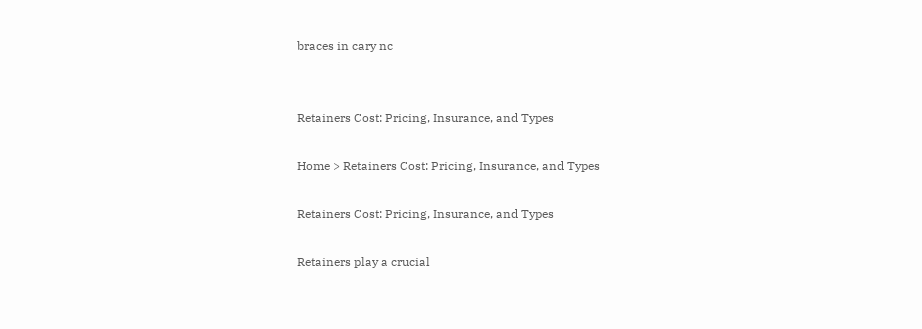braces in cary nc


Retainers Cost: Pricing, Insurance, and Types

Home > Retainers Cost: Pricing, Insurance, and Types

Retainers Cost: Pricing, Insurance, and Types

Retainers play a crucial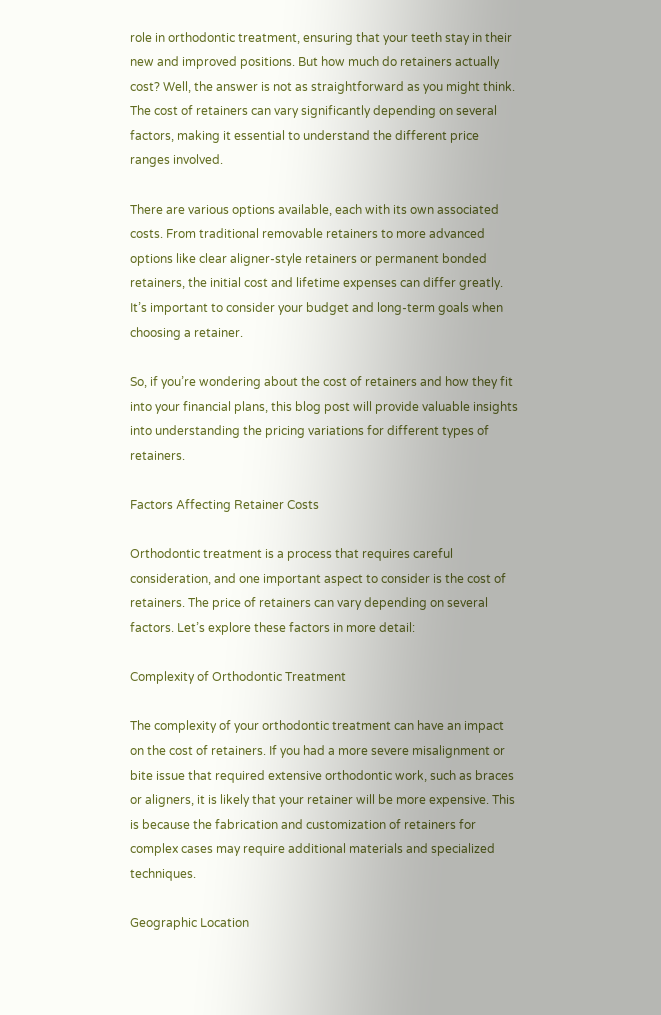role in orthodontic treatment, ensuring that your teeth stay in their new and improved positions. But how much do retainers actually cost? Well, the answer is not as straightforward as you might think. The cost of retainers can vary significantly depending on several factors, making it essential to understand the different price ranges involved.

There are various options available, each with its own associated costs. From traditional removable retainers to more advanced options like clear aligner-style retainers or permanent bonded retainers, the initial cost and lifetime expenses can differ greatly. It’s important to consider your budget and long-term goals when choosing a retainer.

So, if you’re wondering about the cost of retainers and how they fit into your financial plans, this blog post will provide valuable insights into understanding the pricing variations for different types of retainers.

Factors Affecting Retainer Costs

Orthodontic treatment is a process that requires careful consideration, and one important aspect to consider is the cost of retainers. The price of retainers can vary depending on several factors. Let’s explore these factors in more detail:

Complexity of Orthodontic Treatment

The complexity of your orthodontic treatment can have an impact on the cost of retainers. If you had a more severe misalignment or bite issue that required extensive orthodontic work, such as braces or aligners, it is likely that your retainer will be more expensive. This is because the fabrication and customization of retainers for complex cases may require additional materials and specialized techniques.

Geographic Location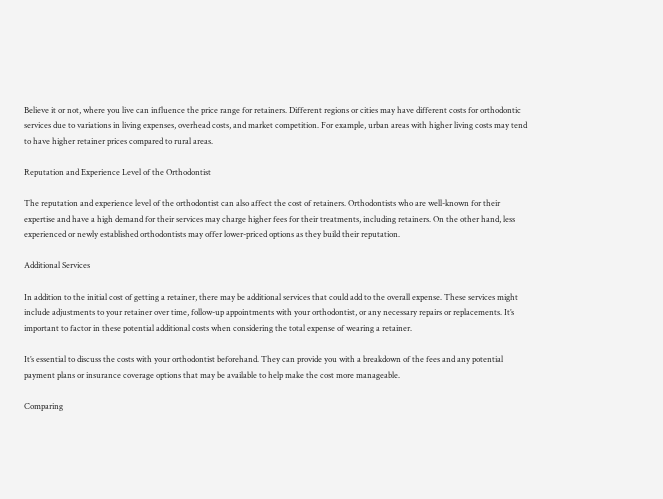Believe it or not, where you live can influence the price range for retainers. Different regions or cities may have different costs for orthodontic services due to variations in living expenses, overhead costs, and market competition. For example, urban areas with higher living costs may tend to have higher retainer prices compared to rural areas.

Reputation and Experience Level of the Orthodontist

The reputation and experience level of the orthodontist can also affect the cost of retainers. Orthodontists who are well-known for their expertise and have a high demand for their services may charge higher fees for their treatments, including retainers. On the other hand, less experienced or newly established orthodontists may offer lower-priced options as they build their reputation.

Additional Services

In addition to the initial cost of getting a retainer, there may be additional services that could add to the overall expense. These services might include adjustments to your retainer over time, follow-up appointments with your orthodontist, or any necessary repairs or replacements. It’s important to factor in these potential additional costs when considering the total expense of wearing a retainer.

It’s essential to discuss the costs with your orthodontist beforehand. They can provide you with a breakdown of the fees and any potential payment plans or insurance coverage options that may be available to help make the cost more manageable.

Comparing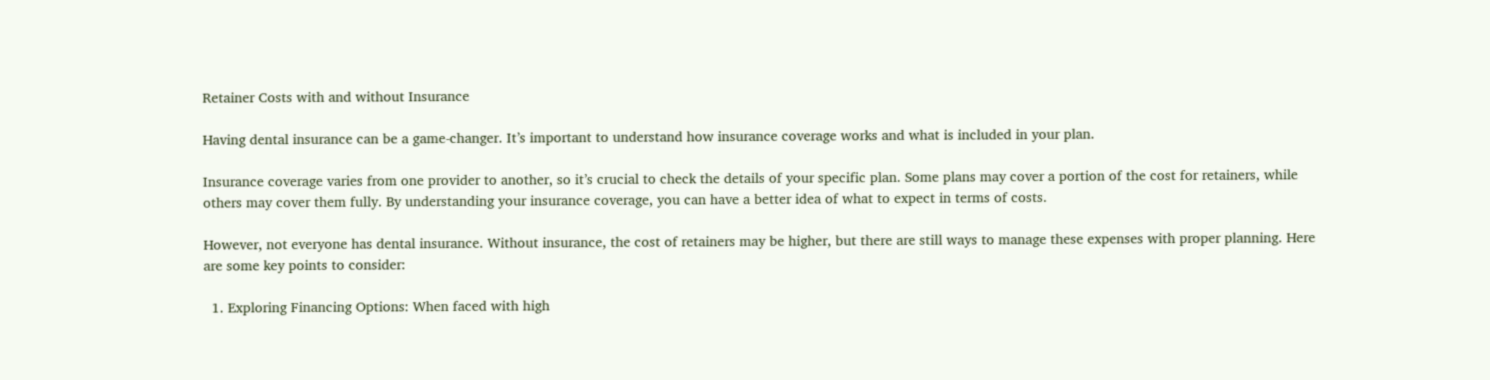Retainer Costs with and without Insurance

Having dental insurance can be a game-changer. It’s important to understand how insurance coverage works and what is included in your plan.

Insurance coverage varies from one provider to another, so it’s crucial to check the details of your specific plan. Some plans may cover a portion of the cost for retainers, while others may cover them fully. By understanding your insurance coverage, you can have a better idea of what to expect in terms of costs.

However, not everyone has dental insurance. Without insurance, the cost of retainers may be higher, but there are still ways to manage these expenses with proper planning. Here are some key points to consider:

  1. Exploring Financing Options: When faced with high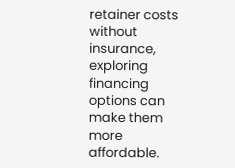retainer costs without insurance, exploring financing options can make them more affordable.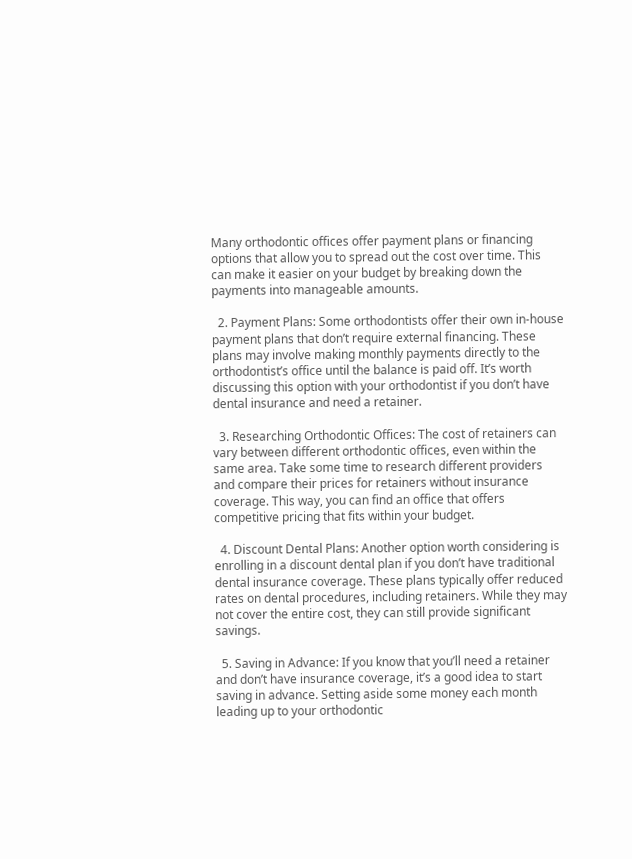Many orthodontic offices offer payment plans or financing options that allow you to spread out the cost over time. This can make it easier on your budget by breaking down the payments into manageable amounts.

  2. Payment Plans: Some orthodontists offer their own in-house payment plans that don’t require external financing. These plans may involve making monthly payments directly to the orthodontist’s office until the balance is paid off. It’s worth discussing this option with your orthodontist if you don’t have dental insurance and need a retainer.

  3. Researching Orthodontic Offices: The cost of retainers can vary between different orthodontic offices, even within the same area. Take some time to research different providers and compare their prices for retainers without insurance coverage. This way, you can find an office that offers competitive pricing that fits within your budget.

  4. Discount Dental Plans: Another option worth considering is enrolling in a discount dental plan if you don’t have traditional dental insurance coverage. These plans typically offer reduced rates on dental procedures, including retainers. While they may not cover the entire cost, they can still provide significant savings.

  5. Saving in Advance: If you know that you’ll need a retainer and don’t have insurance coverage, it’s a good idea to start saving in advance. Setting aside some money each month leading up to your orthodontic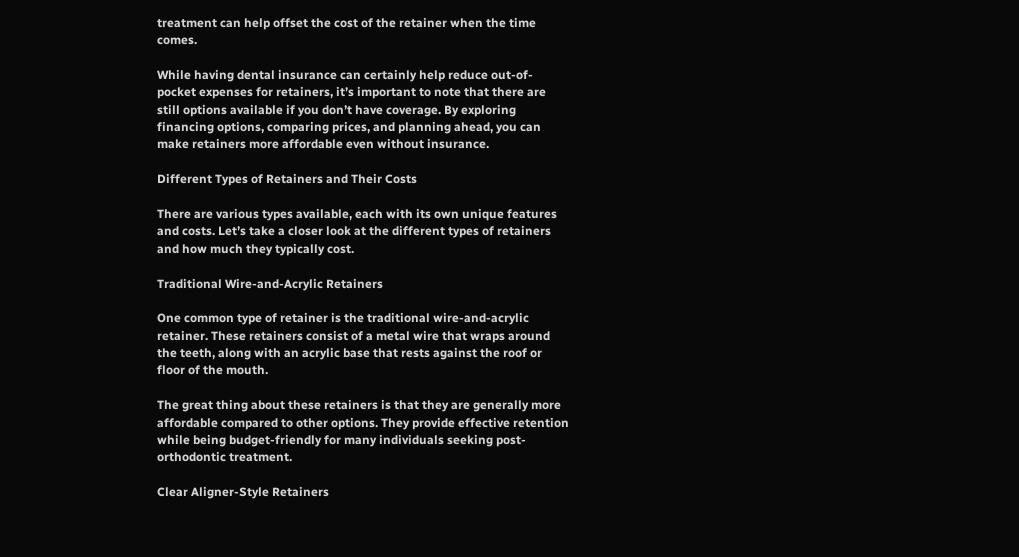treatment can help offset the cost of the retainer when the time comes.

While having dental insurance can certainly help reduce out-of-pocket expenses for retainers, it’s important to note that there are still options available if you don’t have coverage. By exploring financing options, comparing prices, and planning ahead, you can make retainers more affordable even without insurance.

Different Types of Retainers and Their Costs

There are various types available, each with its own unique features and costs. Let’s take a closer look at the different types of retainers and how much they typically cost.

Traditional Wire-and-Acrylic Retainers

One common type of retainer is the traditional wire-and-acrylic retainer. These retainers consist of a metal wire that wraps around the teeth, along with an acrylic base that rests against the roof or floor of the mouth.

The great thing about these retainers is that they are generally more affordable compared to other options. They provide effective retention while being budget-friendly for many individuals seeking post-orthodontic treatment.

Clear Aligner-Style Retainers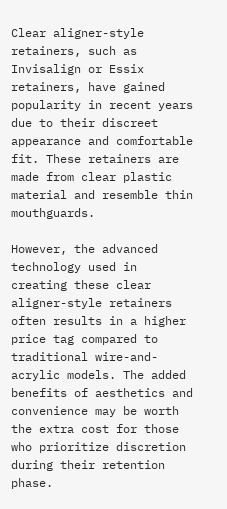Clear aligner-style retainers, such as Invisalign or Essix retainers, have gained popularity in recent years due to their discreet appearance and comfortable fit. These retainers are made from clear plastic material and resemble thin mouthguards.

However, the advanced technology used in creating these clear aligner-style retainers often results in a higher price tag compared to traditional wire-and-acrylic models. The added benefits of aesthetics and convenience may be worth the extra cost for those who prioritize discretion during their retention phase.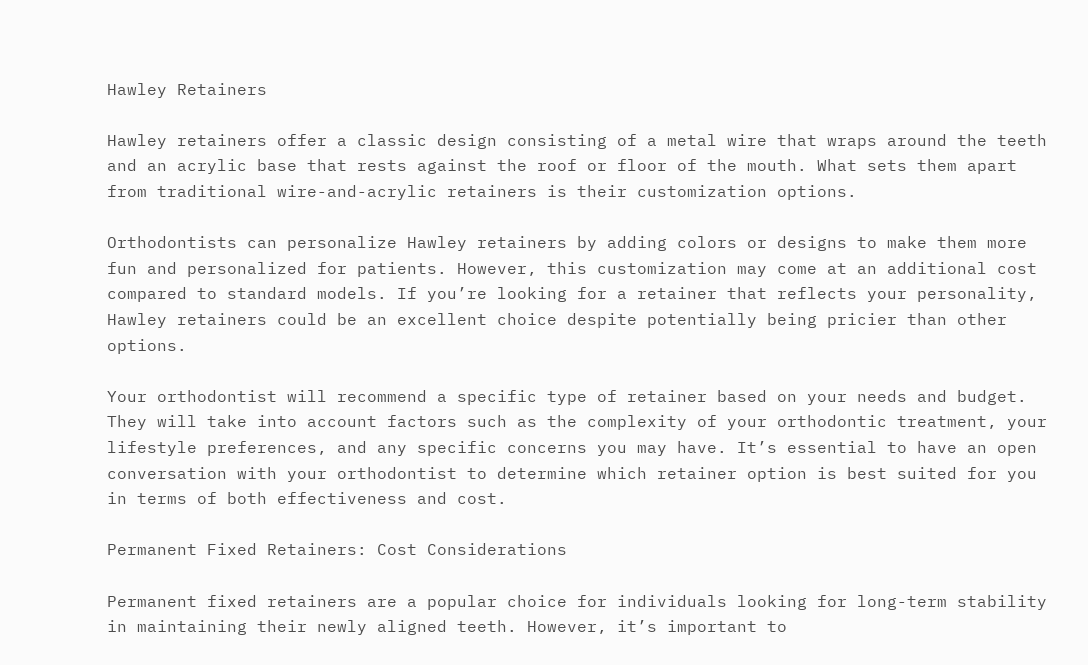Hawley Retainers

Hawley retainers offer a classic design consisting of a metal wire that wraps around the teeth and an acrylic base that rests against the roof or floor of the mouth. What sets them apart from traditional wire-and-acrylic retainers is their customization options.

Orthodontists can personalize Hawley retainers by adding colors or designs to make them more fun and personalized for patients. However, this customization may come at an additional cost compared to standard models. If you’re looking for a retainer that reflects your personality, Hawley retainers could be an excellent choice despite potentially being pricier than other options.

Your orthodontist will recommend a specific type of retainer based on your needs and budget. They will take into account factors such as the complexity of your orthodontic treatment, your lifestyle preferences, and any specific concerns you may have. It’s essential to have an open conversation with your orthodontist to determine which retainer option is best suited for you in terms of both effectiveness and cost.

Permanent Fixed Retainers: Cost Considerations

Permanent fixed retainers are a popular choice for individuals looking for long-term stability in maintaining their newly aligned teeth. However, it’s important to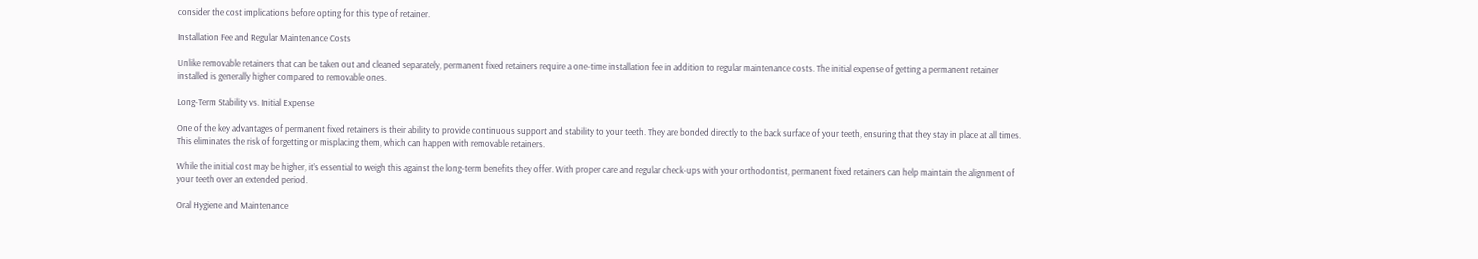consider the cost implications before opting for this type of retainer.

Installation Fee and Regular Maintenance Costs

Unlike removable retainers that can be taken out and cleaned separately, permanent fixed retainers require a one-time installation fee in addition to regular maintenance costs. The initial expense of getting a permanent retainer installed is generally higher compared to removable ones.

Long-Term Stability vs. Initial Expense

One of the key advantages of permanent fixed retainers is their ability to provide continuous support and stability to your teeth. They are bonded directly to the back surface of your teeth, ensuring that they stay in place at all times. This eliminates the risk of forgetting or misplacing them, which can happen with removable retainers.

While the initial cost may be higher, it’s essential to weigh this against the long-term benefits they offer. With proper care and regular check-ups with your orthodontist, permanent fixed retainers can help maintain the alignment of your teeth over an extended period.

Oral Hygiene and Maintenance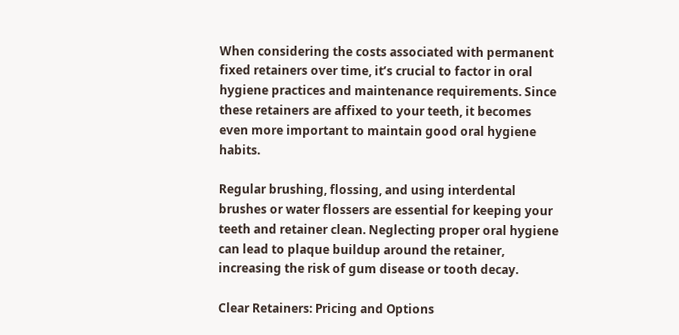When considering the costs associated with permanent fixed retainers over time, it’s crucial to factor in oral hygiene practices and maintenance requirements. Since these retainers are affixed to your teeth, it becomes even more important to maintain good oral hygiene habits.

Regular brushing, flossing, and using interdental brushes or water flossers are essential for keeping your teeth and retainer clean. Neglecting proper oral hygiene can lead to plaque buildup around the retainer, increasing the risk of gum disease or tooth decay.

Clear Retainers: Pricing and Options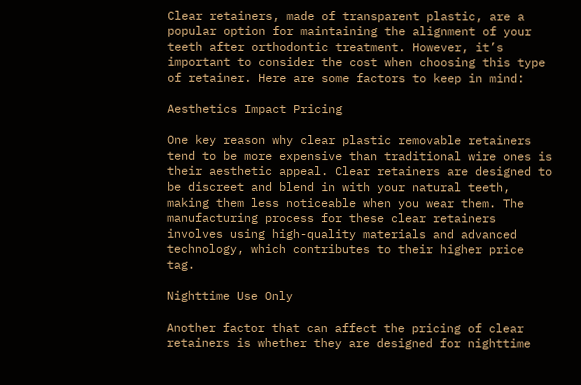Clear retainers, made of transparent plastic, are a popular option for maintaining the alignment of your teeth after orthodontic treatment. However, it’s important to consider the cost when choosing this type of retainer. Here are some factors to keep in mind:

Aesthetics Impact Pricing

One key reason why clear plastic removable retainers tend to be more expensive than traditional wire ones is their aesthetic appeal. Clear retainers are designed to be discreet and blend in with your natural teeth, making them less noticeable when you wear them. The manufacturing process for these clear retainers involves using high-quality materials and advanced technology, which contributes to their higher price tag.

Nighttime Use Only

Another factor that can affect the pricing of clear retainers is whether they are designed for nighttime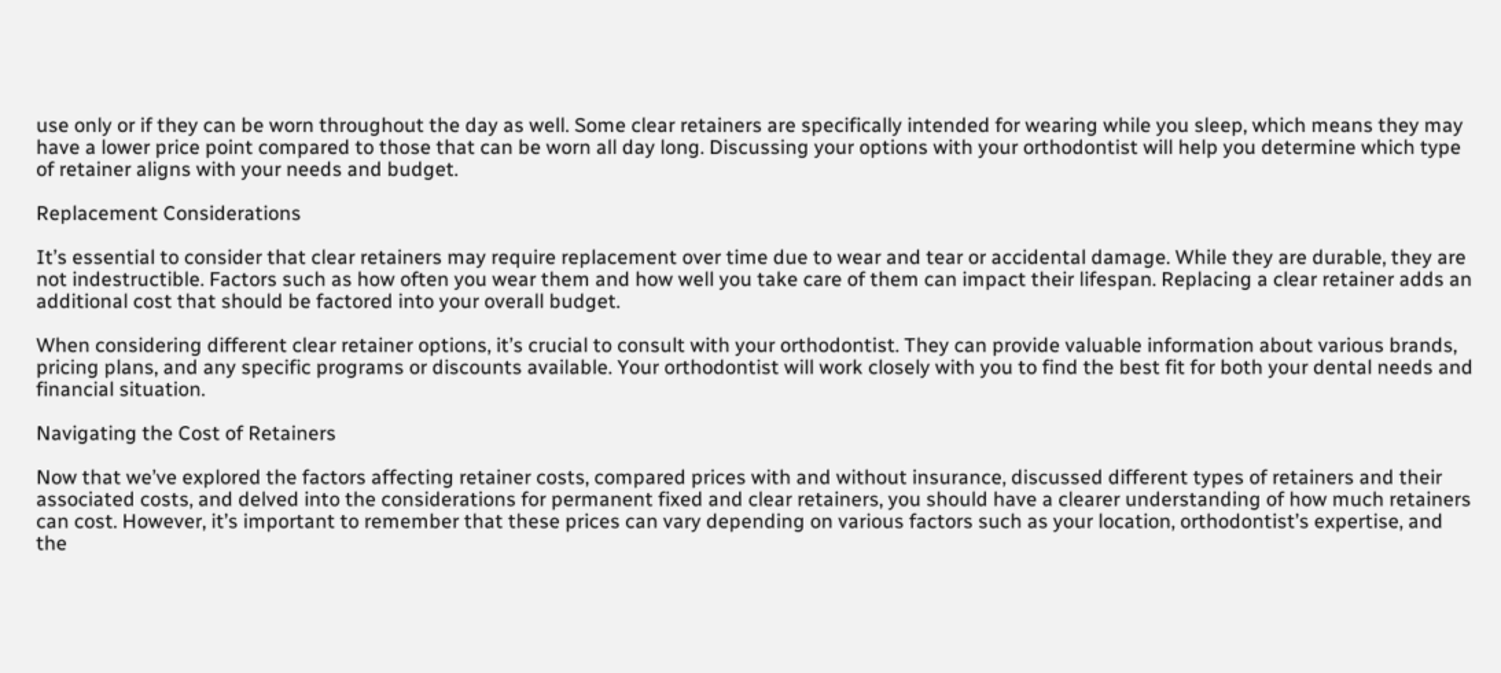use only or if they can be worn throughout the day as well. Some clear retainers are specifically intended for wearing while you sleep, which means they may have a lower price point compared to those that can be worn all day long. Discussing your options with your orthodontist will help you determine which type of retainer aligns with your needs and budget.

Replacement Considerations

It’s essential to consider that clear retainers may require replacement over time due to wear and tear or accidental damage. While they are durable, they are not indestructible. Factors such as how often you wear them and how well you take care of them can impact their lifespan. Replacing a clear retainer adds an additional cost that should be factored into your overall budget.

When considering different clear retainer options, it’s crucial to consult with your orthodontist. They can provide valuable information about various brands, pricing plans, and any specific programs or discounts available. Your orthodontist will work closely with you to find the best fit for both your dental needs and financial situation.

Navigating the Cost of Retainers

Now that we’ve explored the factors affecting retainer costs, compared prices with and without insurance, discussed different types of retainers and their associated costs, and delved into the considerations for permanent fixed and clear retainers, you should have a clearer understanding of how much retainers can cost. However, it’s important to remember that these prices can vary depending on various factors such as your location, orthodontist’s expertise, and the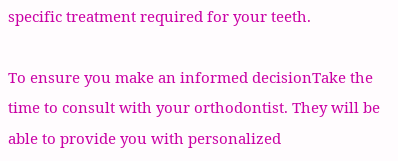specific treatment required for your teeth.

To ensure you make an informed decisionTake the time to consult with your orthodontist. They will be able to provide you with personalized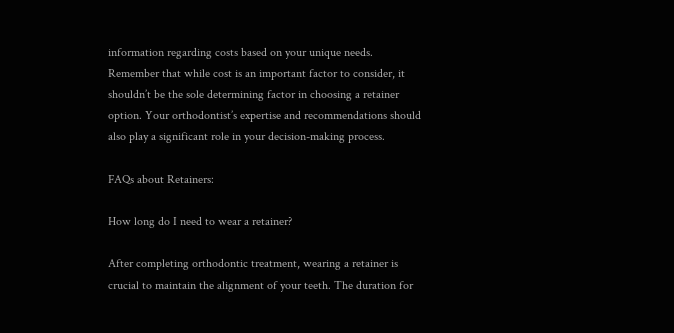information regarding costs based on your unique needs. Remember that while cost is an important factor to consider, it shouldn’t be the sole determining factor in choosing a retainer option. Your orthodontist’s expertise and recommendations should also play a significant role in your decision-making process.

FAQs about Retainers:

How long do I need to wear a retainer?

After completing orthodontic treatment, wearing a retainer is crucial to maintain the alignment of your teeth. The duration for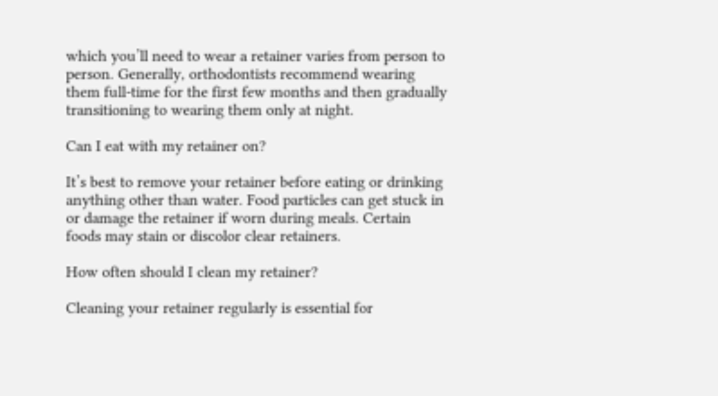which you’ll need to wear a retainer varies from person to person. Generally, orthodontists recommend wearing them full-time for the first few months and then gradually transitioning to wearing them only at night.

Can I eat with my retainer on?

It’s best to remove your retainer before eating or drinking anything other than water. Food particles can get stuck in or damage the retainer if worn during meals. Certain foods may stain or discolor clear retainers.

How often should I clean my retainer?

Cleaning your retainer regularly is essential for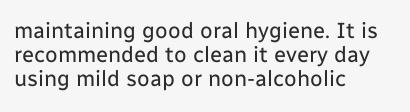maintaining good oral hygiene. It is recommended to clean it every day using mild soap or non-alcoholic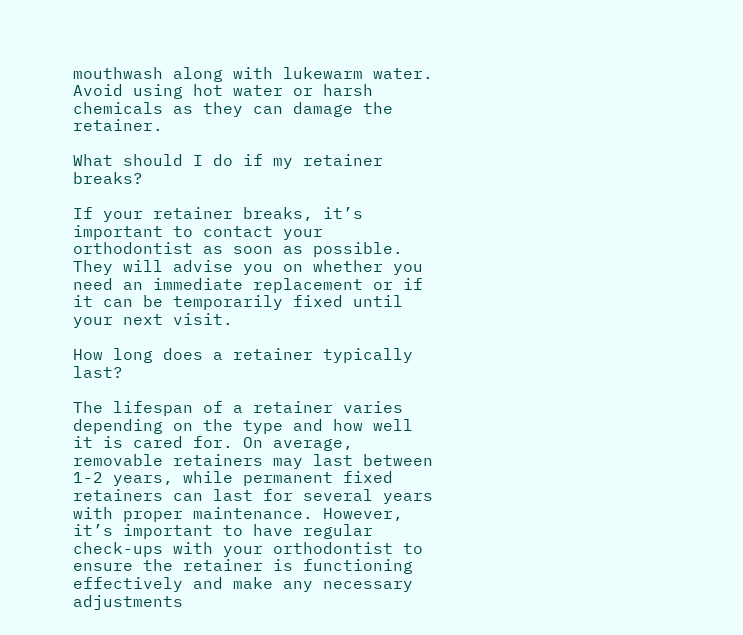mouthwash along with lukewarm water. Avoid using hot water or harsh chemicals as they can damage the retainer.

What should I do if my retainer breaks?

If your retainer breaks, it’s important to contact your orthodontist as soon as possible. They will advise you on whether you need an immediate replacement or if it can be temporarily fixed until your next visit.

How long does a retainer typically last?

The lifespan of a retainer varies depending on the type and how well it is cared for. On average, removable retainers may last between 1-2 years, while permanent fixed retainers can last for several years with proper maintenance. However, it’s important to have regular check-ups with your orthodontist to ensure the retainer is functioning effectively and make any necessary adjustments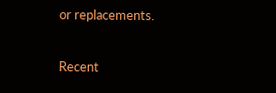or replacements.

Recent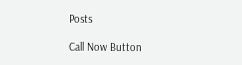Posts

Call Now Button